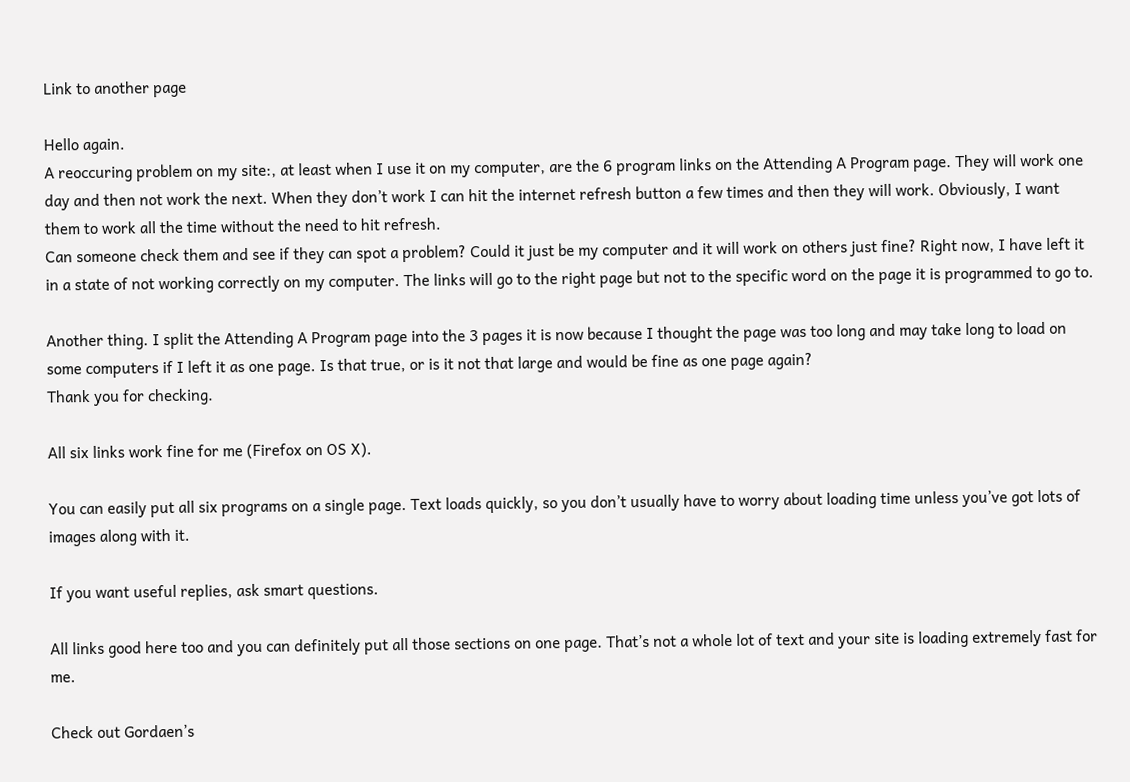Link to another page

Hello again.
A reoccuring problem on my site:, at least when I use it on my computer, are the 6 program links on the Attending A Program page. They will work one day and then not work the next. When they don’t work I can hit the internet refresh button a few times and then they will work. Obviously, I want them to work all the time without the need to hit refresh.
Can someone check them and see if they can spot a problem? Could it just be my computer and it will work on others just fine? Right now, I have left it in a state of not working correctly on my computer. The links will go to the right page but not to the specific word on the page it is programmed to go to.

Another thing. I split the Attending A Program page into the 3 pages it is now because I thought the page was too long and may take long to load on some computers if I left it as one page. Is that true, or is it not that large and would be fine as one page again?
Thank you for checking.

All six links work fine for me (Firefox on OS X).

You can easily put all six programs on a single page. Text loads quickly, so you don’t usually have to worry about loading time unless you’ve got lots of images along with it.

If you want useful replies, ask smart questions.

All links good here too and you can definitely put all those sections on one page. That’s not a whole lot of text and your site is loading extremely fast for me.

Check out Gordaen’s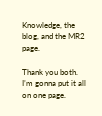Knowledge, the blog, and the MR2 page.

Thank you both. I’m gonna put it all on one page.